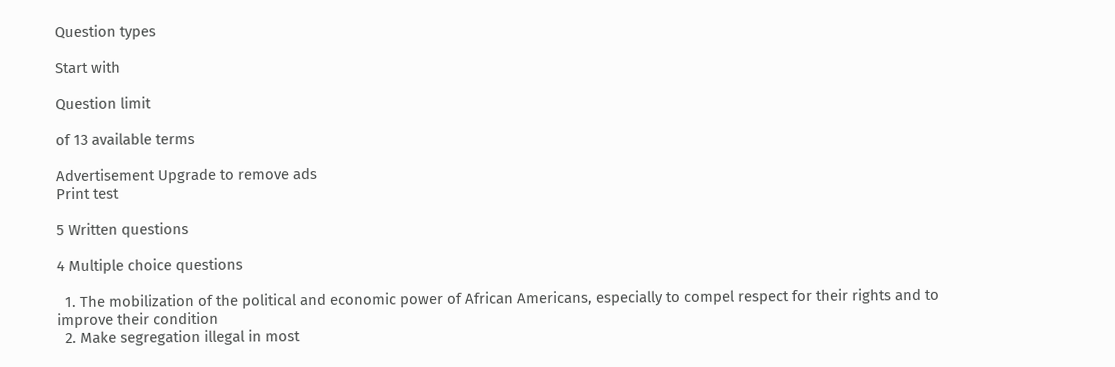Question types

Start with

Question limit

of 13 available terms

Advertisement Upgrade to remove ads
Print test

5 Written questions

4 Multiple choice questions

  1. The mobilization of the political and economic power of African Americans, especially to compel respect for their rights and to improve their condition
  2. Make segregation illegal in most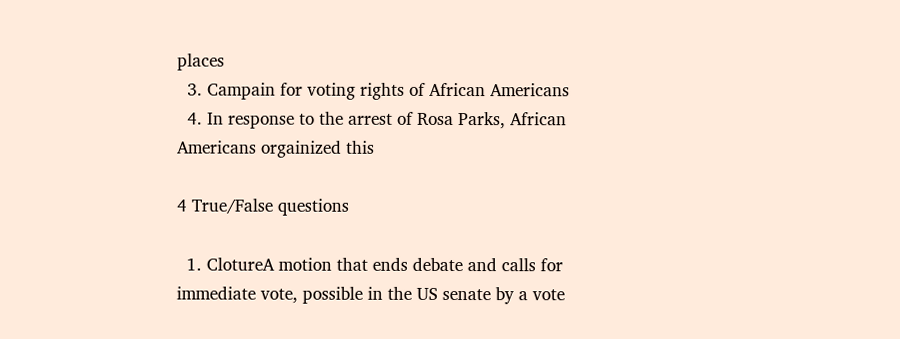places
  3. Campain for voting rights of African Americans
  4. In response to the arrest of Rosa Parks, African Americans orgainized this

4 True/False questions

  1. ClotureA motion that ends debate and calls for immediate vote, possible in the US senate by a vote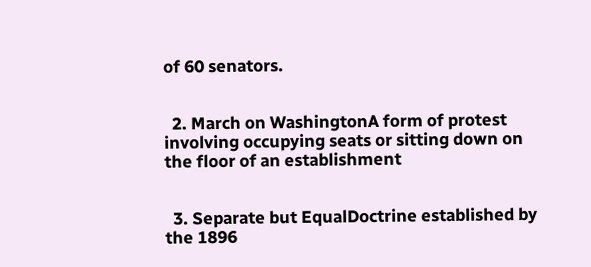of 60 senators.


  2. March on WashingtonA form of protest involving occupying seats or sitting down on the floor of an establishment


  3. Separate but EqualDoctrine established by the 1896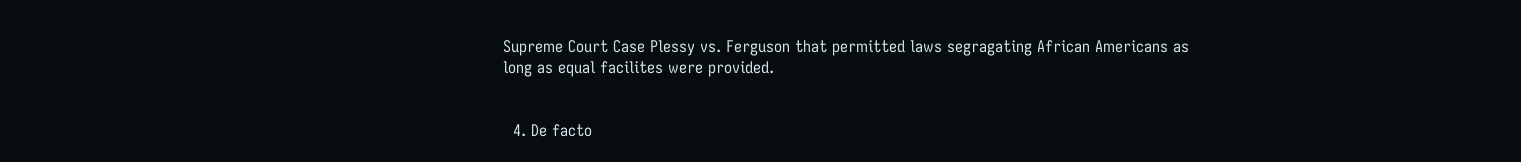Supreme Court Case Plessy vs. Ferguson that permitted laws segragating African Americans as long as equal facilites were provided.


  4. De facto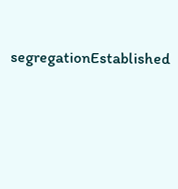segregationEstablished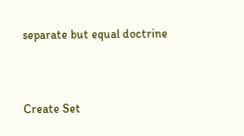separate but equal doctrine


Create Set